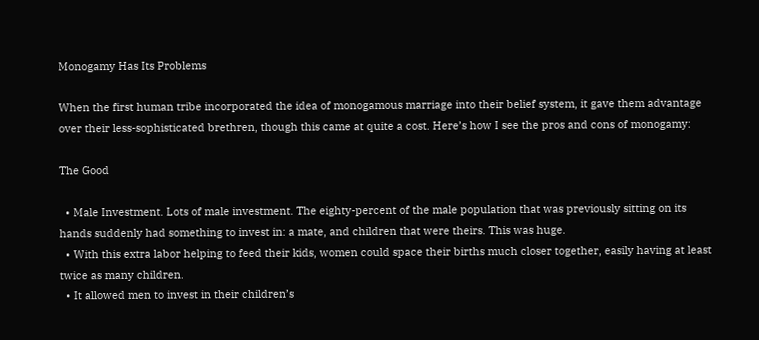Monogamy Has Its Problems

When the first human tribe incorporated the idea of monogamous marriage into their belief system, it gave them advantage over their less-sophisticated brethren, though this came at quite a cost. Here’s how I see the pros and cons of monogamy:

The Good

  • Male Investment. Lots of male investment. The eighty-percent of the male population that was previously sitting on its hands suddenly had something to invest in: a mate, and children that were theirs. This was huge.
  • With this extra labor helping to feed their kids, women could space their births much closer together, easily having at least twice as many children.
  • It allowed men to invest in their children’s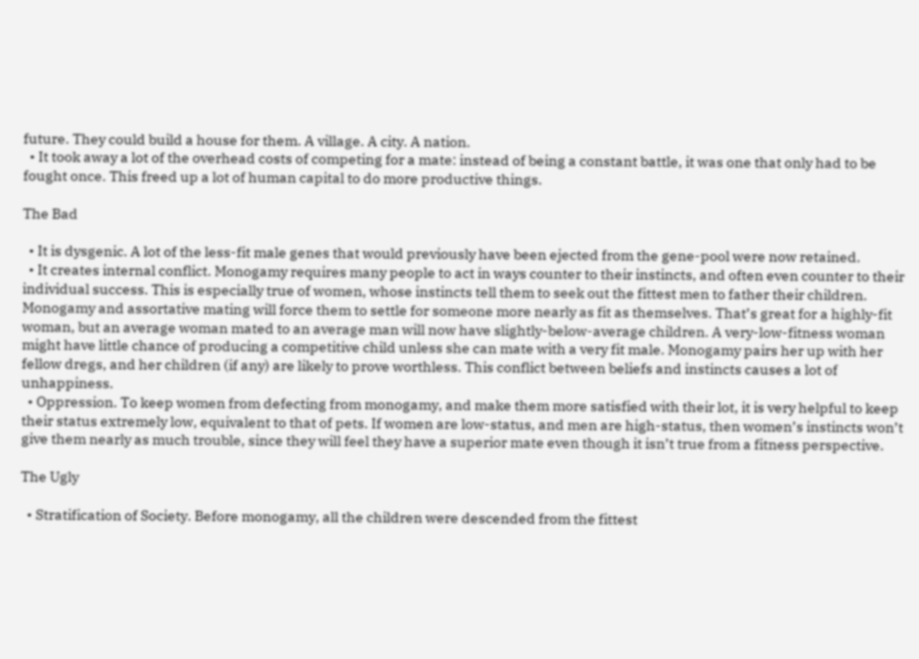future. They could build a house for them. A village. A city. A nation.
  • It took away a lot of the overhead costs of competing for a mate: instead of being a constant battle, it was one that only had to be fought once. This freed up a lot of human capital to do more productive things.

The Bad

  • It is dysgenic. A lot of the less-fit male genes that would previously have been ejected from the gene-pool were now retained.
  • It creates internal conflict. Monogamy requires many people to act in ways counter to their instincts, and often even counter to their individual success. This is especially true of women, whose instincts tell them to seek out the fittest men to father their children. Monogamy and assortative mating will force them to settle for someone more nearly as fit as themselves. That’s great for a highly-fit woman, but an average woman mated to an average man will now have slightly-below-average children. A very-low-fitness woman might have little chance of producing a competitive child unless she can mate with a very fit male. Monogamy pairs her up with her fellow dregs, and her children (if any) are likely to prove worthless. This conflict between beliefs and instincts causes a lot of unhappiness.
  • Oppression. To keep women from defecting from monogamy, and make them more satisfied with their lot, it is very helpful to keep their status extremely low, equivalent to that of pets. If women are low-status, and men are high-status, then women’s instincts won’t give them nearly as much trouble, since they will feel they have a superior mate even though it isn’t true from a fitness perspective.

The Ugly

  • Stratification of Society. Before monogamy, all the children were descended from the fittest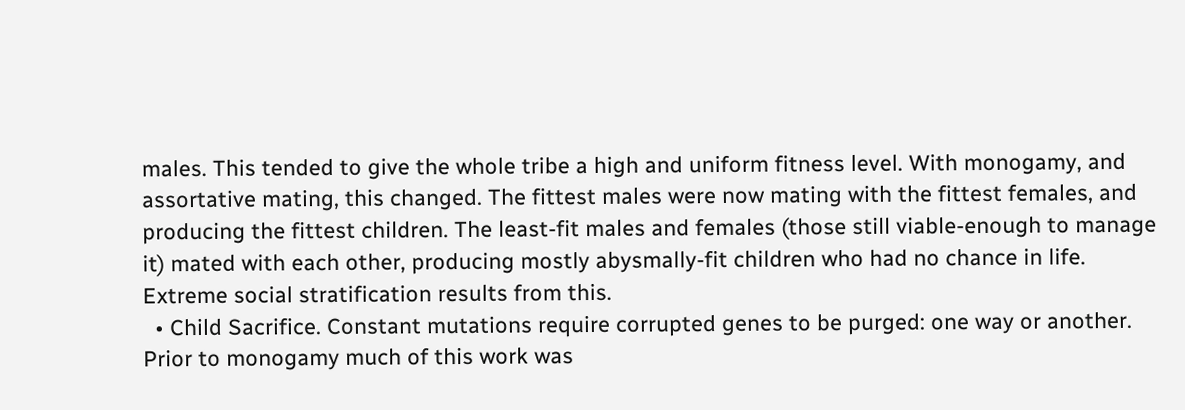males. This tended to give the whole tribe a high and uniform fitness level. With monogamy, and assortative mating, this changed. The fittest males were now mating with the fittest females, and producing the fittest children. The least-fit males and females (those still viable-enough to manage it) mated with each other, producing mostly abysmally-fit children who had no chance in life. Extreme social stratification results from this.
  • Child Sacrifice. Constant mutations require corrupted genes to be purged: one way or another. Prior to monogamy much of this work was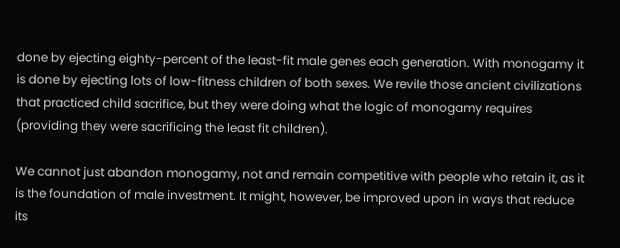done by ejecting eighty-percent of the least-fit male genes each generation. With monogamy it is done by ejecting lots of low-fitness children of both sexes. We revile those ancient civilizations that practiced child sacrifice, but they were doing what the logic of monogamy requires (providing they were sacrificing the least fit children).

We cannot just abandon monogamy, not and remain competitive with people who retain it, as it is the foundation of male investment. It might, however, be improved upon in ways that reduce its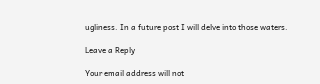ugliness. In a future post I will delve into those waters.

Leave a Reply

Your email address will not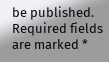be published. Required fields are marked *